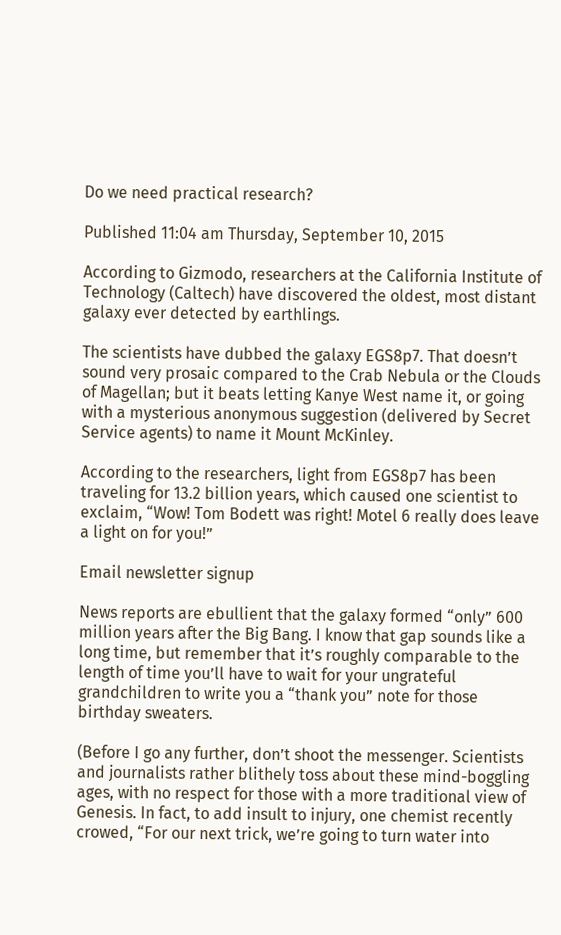Do we need practical research?

Published 11:04 am Thursday, September 10, 2015

According to Gizmodo, researchers at the California Institute of Technology (Caltech) have discovered the oldest, most distant galaxy ever detected by earthlings.

The scientists have dubbed the galaxy EGS8p7. That doesn’t sound very prosaic compared to the Crab Nebula or the Clouds of Magellan; but it beats letting Kanye West name it, or going with a mysterious anonymous suggestion (delivered by Secret Service agents) to name it Mount McKinley.

According to the researchers, light from EGS8p7 has been traveling for 13.2 billion years, which caused one scientist to exclaim, “Wow! Tom Bodett was right! Motel 6 really does leave a light on for you!”

Email newsletter signup

News reports are ebullient that the galaxy formed “only” 600 million years after the Big Bang. I know that gap sounds like a long time, but remember that it’s roughly comparable to the length of time you’ll have to wait for your ungrateful grandchildren to write you a “thank you” note for those birthday sweaters.

(Before I go any further, don’t shoot the messenger. Scientists and journalists rather blithely toss about these mind-boggling ages, with no respect for those with a more traditional view of Genesis. In fact, to add insult to injury, one chemist recently crowed, “For our next trick, we’re going to turn water into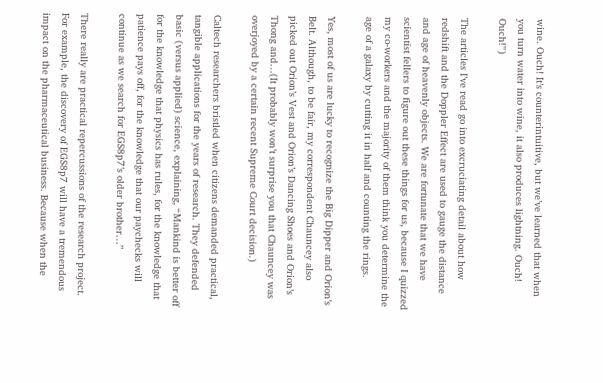wine. Ouch! It’s counterintuitive, but we’ve learned that when you turn water into wine, it also produces lightning. Ouch! Ouch!”)

The articles I’ve read go into excruciating detail about how redshift and the Doppler Effect are used to gauge the distance and age of heavenly objects. We are fortunate that we have scientist fellers to figure out these things for us, because I quizzed my co-workers and the majority of them think you determine the age of a galaxy by cutting it in half and counting the rings.

Yes, most of us are lucky to recognize the Big Dipper and Orion’s Belt. Although, to be fair, my correspondent Chauncey also picked out Orion’s Vest and Orion’s Dancing Shoes and Orion’s Thong and…(It probably won’t surprise you that Chauncey was overjoyed by a certain recent Supreme Court decision.)

Caltech researchers bristled when citizens demanded practical, tangible applications for the years of research. They defended basic (versus applied) science, explaining, “Mankind is better off for the knowledge that physics has rules, for the knowledge that patience pays off, for the knowledge that our paychecks will continue as we search for EGS8p7’s older brother…”

There really are practical repercussions of the research project. For example, the discovery of EGS8p7 will have a tremendous impact on the pharmaceutical business. Because when the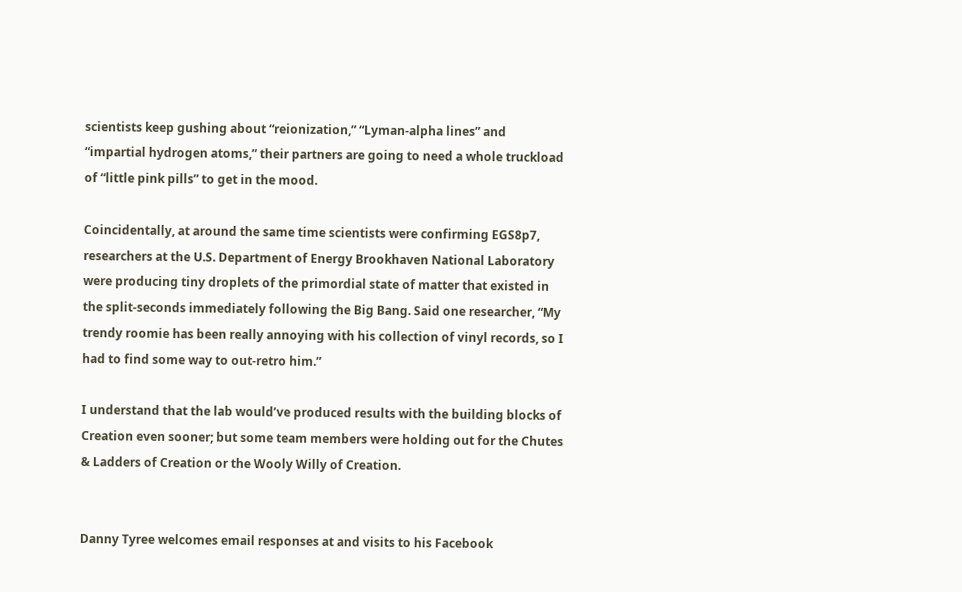scientists keep gushing about “reionization,” “Lyman-alpha lines” and “impartial hydrogen atoms,” their partners are going to need a whole truckload of “little pink pills” to get in the mood.

Coincidentally, at around the same time scientists were confirming EGS8p7, researchers at the U.S. Department of Energy Brookhaven National Laboratory were producing tiny droplets of the primordial state of matter that existed in the split-seconds immediately following the Big Bang. Said one researcher, “My trendy roomie has been really annoying with his collection of vinyl records, so I had to find some way to out-retro him.”

I understand that the lab would’ve produced results with the building blocks of Creation even sooner; but some team members were holding out for the Chutes & Ladders of Creation or the Wooly Willy of Creation.


Danny Tyree welcomes email responses at and visits to his Facebook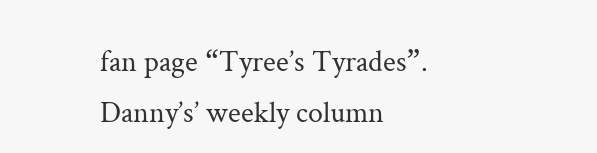fan page “Tyree’s Tyrades”. Danny’s’ weekly column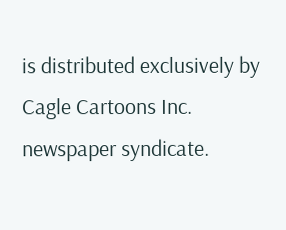is distributed exclusively by Cagle Cartoons Inc. newspaper syndicate.